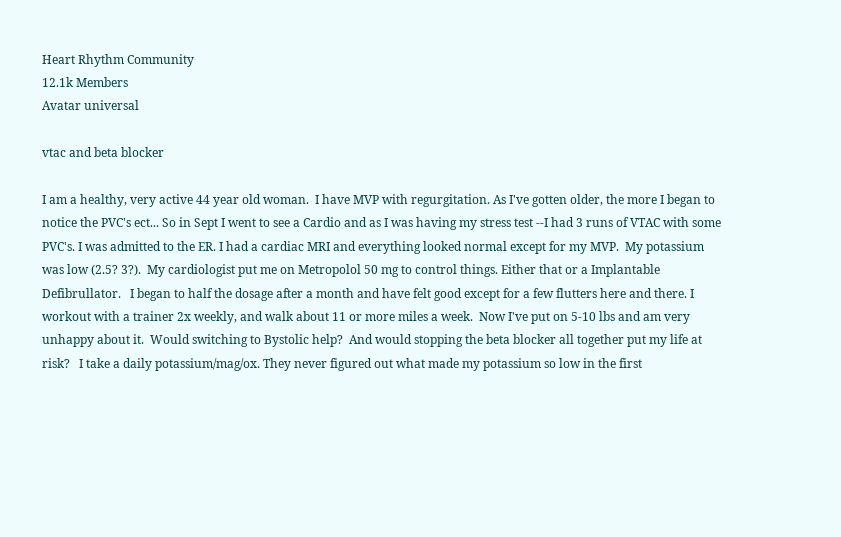Heart Rhythm Community
12.1k Members
Avatar universal

vtac and beta blocker

I am a healthy, very active 44 year old woman.  I have MVP with regurgitation. As I've gotten older, the more I began to notice the PVC's ect... So in Sept I went to see a Cardio and as I was having my stress test --I had 3 runs of VTAC with some PVC's. I was admitted to the ER. I had a cardiac MRI and everything looked normal except for my MVP.  My potassium was low (2.5? 3?).  My cardiologist put me on Metropolol 50 mg to control things. Either that or a Implantable Defibrullator.   I began to half the dosage after a month and have felt good except for a few flutters here and there. I workout with a trainer 2x weekly, and walk about 11 or more miles a week.  Now I've put on 5-10 lbs and am very unhappy about it.  Would switching to Bystolic help?  And would stopping the beta blocker all together put my life at risk?   I take a daily potassium/mag/ox. They never figured out what made my potassium so low in the first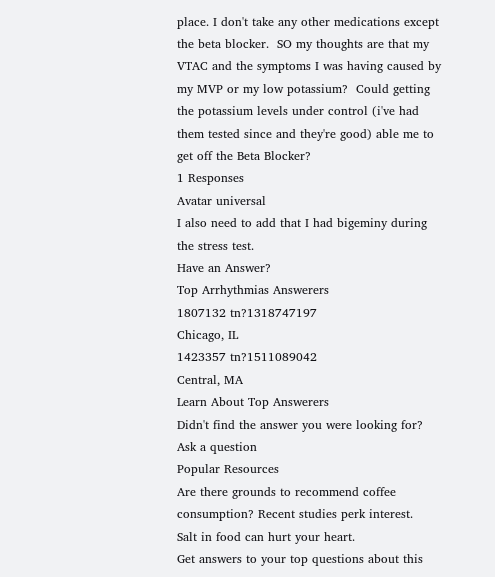place. I don't take any other medications except the beta blocker.  SO my thoughts are that my VTAC and the symptoms I was having caused by my MVP or my low potassium?  Could getting the potassium levels under control (i've had them tested since and they're good) able me to get off the Beta Blocker?
1 Responses
Avatar universal
I also need to add that I had bigeminy during the stress test.
Have an Answer?
Top Arrhythmias Answerers
1807132 tn?1318747197
Chicago, IL
1423357 tn?1511089042
Central, MA
Learn About Top Answerers
Didn't find the answer you were looking for?
Ask a question
Popular Resources
Are there grounds to recommend coffee consumption? Recent studies perk interest.
Salt in food can hurt your heart.
Get answers to your top questions about this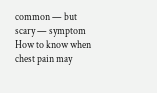common — but scary — symptom
How to know when chest pain may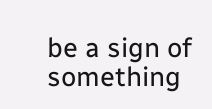be a sign of something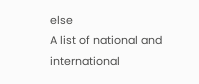else
A list of national and international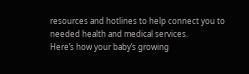resources and hotlines to help connect you to needed health and medical services.
Here’s how your baby’s growing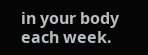in your body each week.